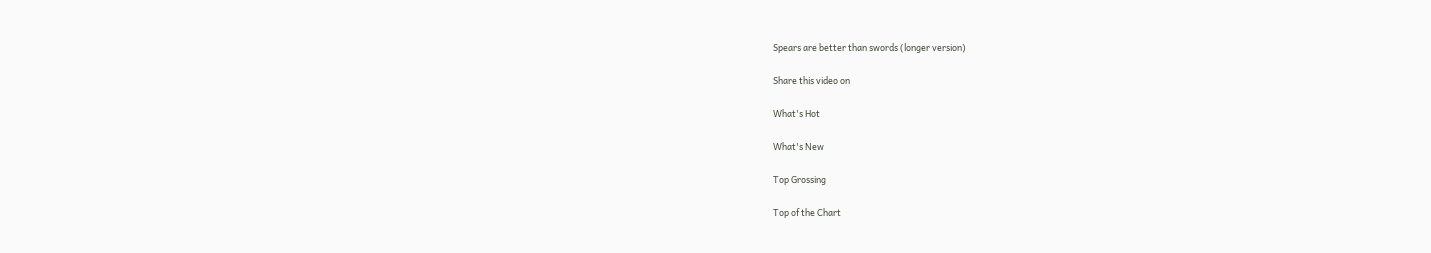Spears are better than swords (longer version)

Share this video on

What's Hot

What's New

Top Grossing

Top of the Chart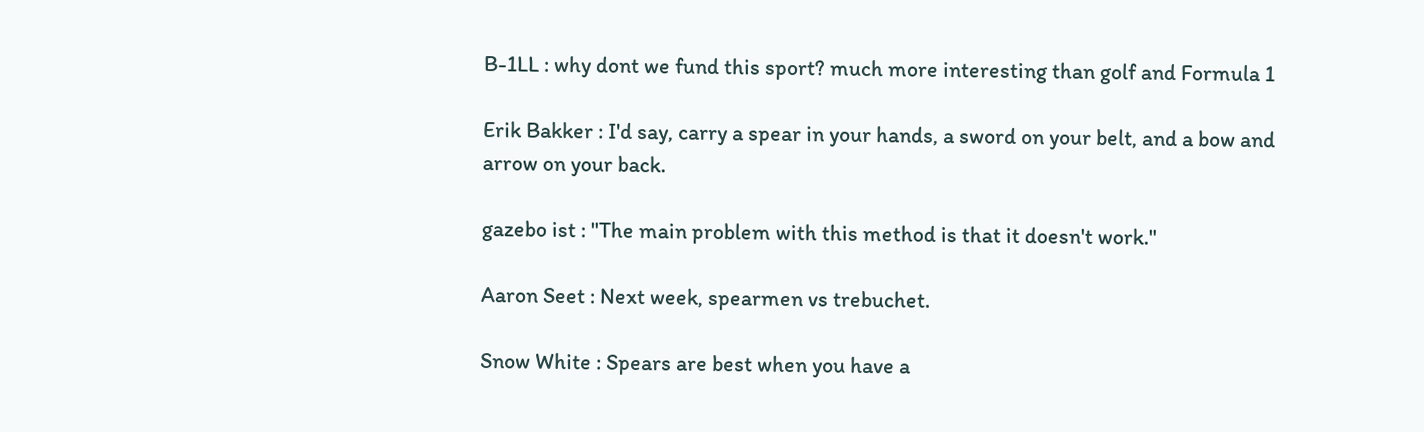B-1LL : why dont we fund this sport? much more interesting than golf and Formula 1

Erik Bakker : I'd say, carry a spear in your hands, a sword on your belt, and a bow and arrow on your back.

gazebo ist : "The main problem with this method is that it doesn't work."

Aaron Seet : Next week, spearmen vs trebuchet.

Snow White : Spears are best when you have a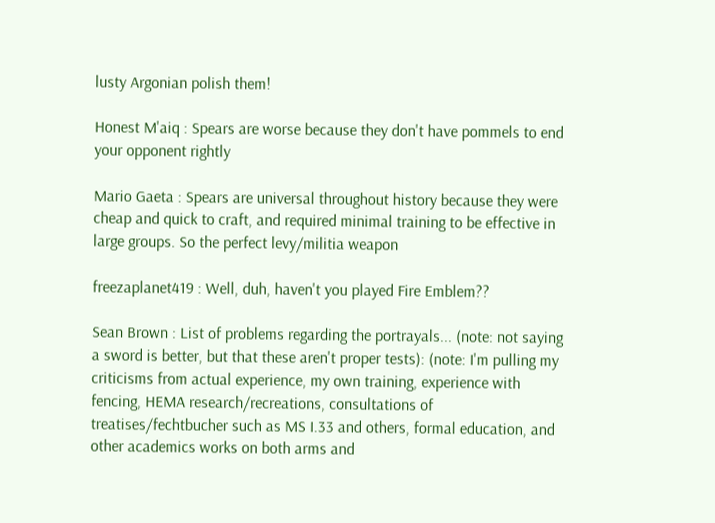lusty Argonian polish them!

Honest M'aiq : Spears are worse because they don't have pommels to end your opponent rightly

Mario Gaeta : Spears are universal throughout history because they were cheap and quick to craft, and required minimal training to be effective in large groups. So the perfect levy/militia weapon

freezaplanet419 : Well, duh, haven't you played Fire Emblem??

Sean Brown : List of problems regarding the portrayals... (note: not saying a sword is better, but that these aren't proper tests): (note: I'm pulling my criticisms from actual experience, my own training, experience with fencing, HEMA research/recreations, consultations of treatises/fechtbucher such as MS I.33 and others, formal education, and other academics works on both arms and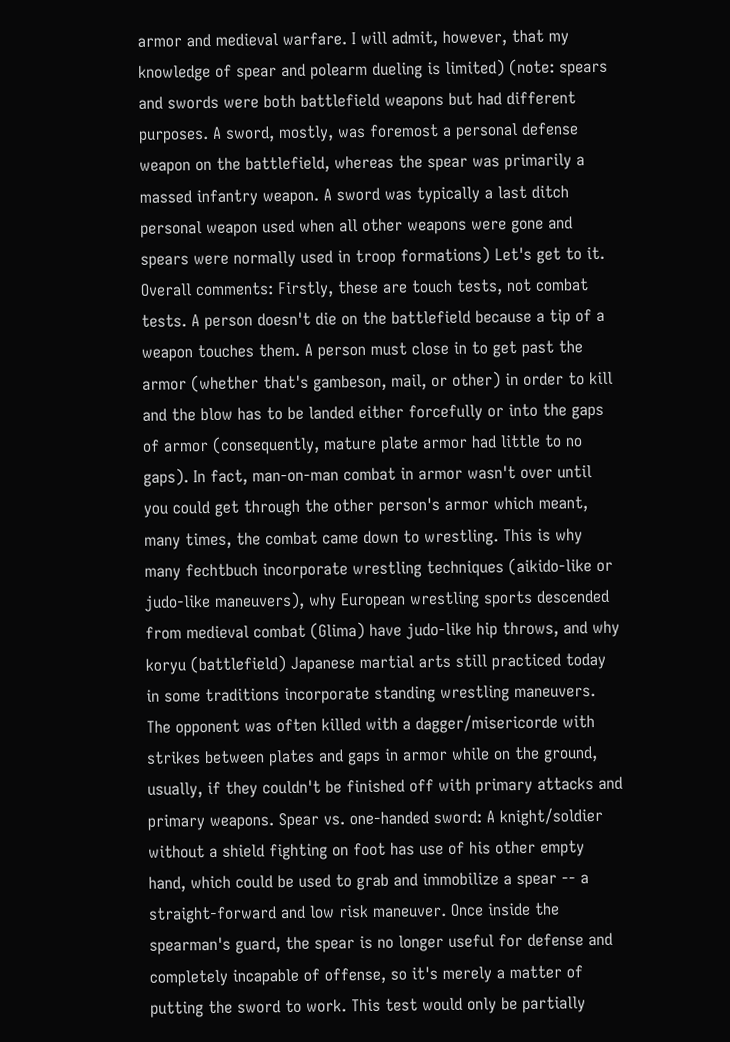armor and medieval warfare. I will admit, however, that my knowledge of spear and polearm dueling is limited) (note: spears and swords were both battlefield weapons but had different purposes. A sword, mostly, was foremost a personal defense weapon on the battlefield, whereas the spear was primarily a massed infantry weapon. A sword was typically a last ditch personal weapon used when all other weapons were gone and spears were normally used in troop formations) Let's get to it. Overall comments: Firstly, these are touch tests, not combat tests. A person doesn't die on the battlefield because a tip of a weapon touches them. A person must close in to get past the armor (whether that's gambeson, mail, or other) in order to kill and the blow has to be landed either forcefully or into the gaps of armor (consequently, mature plate armor had little to no gaps). In fact, man-on-man combat in armor wasn't over until you could get through the other person's armor which meant, many times, the combat came down to wrestling. This is why many fechtbuch incorporate wrestling techniques (aikido-like or judo-like maneuvers), why European wrestling sports descended from medieval combat (Glima) have judo-like hip throws, and why koryu (battlefield) Japanese martial arts still practiced today in some traditions incorporate standing wrestling maneuvers. The opponent was often killed with a dagger/misericorde with strikes between plates and gaps in armor while on the ground, usually, if they couldn't be finished off with primary attacks and primary weapons. Spear vs. one-handed sword: A knight/soldier without a shield fighting on foot has use of his other empty hand, which could be used to grab and immobilize a spear -- a straight-forward and low risk maneuver. Once inside the spearman's guard, the spear is no longer useful for defense and completely incapable of offense, so it's merely a matter of putting the sword to work. This test would only be partially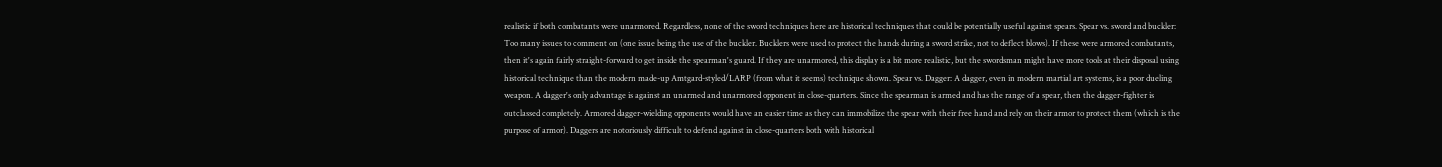realistic if both combatants were unarmored. Regardless, none of the sword techniques here are historical techniques that could be potentially useful against spears. Spear vs. sword and buckler: Too many issues to comment on (one issue being the use of the buckler. Bucklers were used to protect the hands during a sword strike, not to deflect blows). If these were armored combatants, then it's again fairly straight-forward to get inside the spearman's guard. If they are unarmored, this display is a bit more realistic, but the swordsman might have more tools at their disposal using historical technique than the modern made-up Amtgard-styled/LARP (from what it seems) technique shown. Spear vs. Dagger: A dagger, even in modern martial art systems, is a poor dueling weapon. A dagger's only advantage is against an unarmed and unarmored opponent in close-quarters. Since the spearman is armed and has the range of a spear, then the dagger-fighter is outclassed completely. Armored dagger-wielding opponents would have an easier time as they can immobilize the spear with their free hand and rely on their armor to protect them (which is the purpose of armor). Daggers are notoriously difficult to defend against in close-quarters both with historical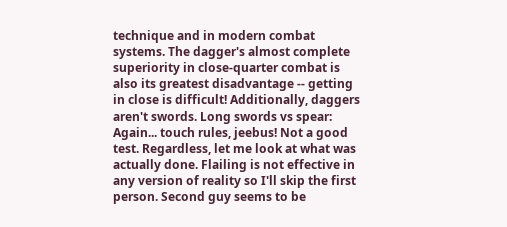technique and in modern combat systems. The dagger's almost complete superiority in close-quarter combat is also its greatest disadvantage -- getting in close is difficult! Additionally, daggers aren't swords. Long swords vs spear: Again... touch rules, jeebus! Not a good test. Regardless, let me look at what was actually done. Flailing is not effective in any version of reality so I'll skip the first person. Second guy seems to be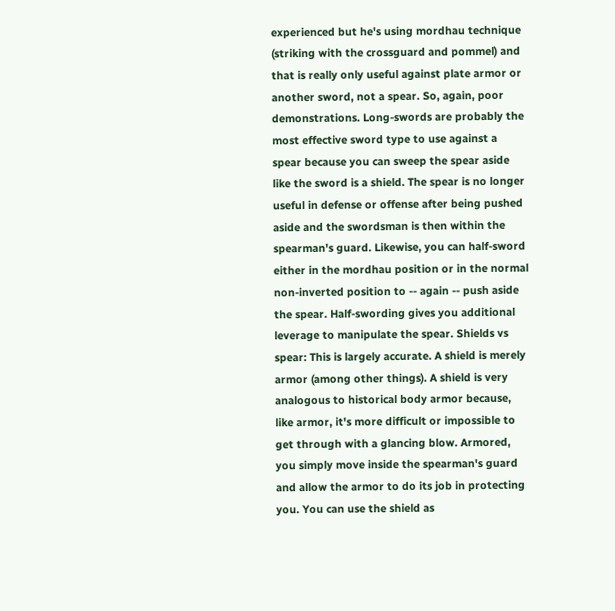experienced but he's using mordhau technique (striking with the crossguard and pommel) and that is really only useful against plate armor or another sword, not a spear. So, again, poor demonstrations. Long-swords are probably the most effective sword type to use against a spear because you can sweep the spear aside like the sword is a shield. The spear is no longer useful in defense or offense after being pushed aside and the swordsman is then within the spearman's guard. Likewise, you can half-sword either in the mordhau position or in the normal non-inverted position to -- again -- push aside the spear. Half-swording gives you additional leverage to manipulate the spear. Shields vs spear: This is largely accurate. A shield is merely armor (among other things). A shield is very analogous to historical body armor because, like armor, it's more difficult or impossible to get through with a glancing blow. Armored, you simply move inside the spearman's guard and allow the armor to do its job in protecting you. You can use the shield as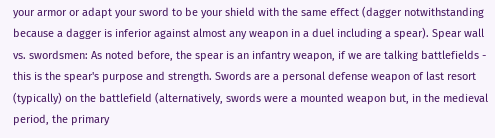your armor or adapt your sword to be your shield with the same effect (dagger notwithstanding because a dagger is inferior against almost any weapon in a duel including a spear). Spear wall vs. swordsmen: As noted before, the spear is an infantry weapon, if we are talking battlefields - this is the spear's purpose and strength. Swords are a personal defense weapon of last resort (typically) on the battlefield (alternatively, swords were a mounted weapon but, in the medieval period, the primary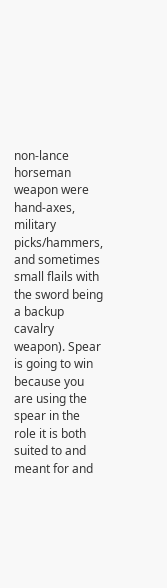non-lance horseman weapon were hand-axes, military picks/hammers, and sometimes small flails with the sword being a backup cavalry weapon). Spear is going to win because you are using the spear in the role it is both suited to and meant for and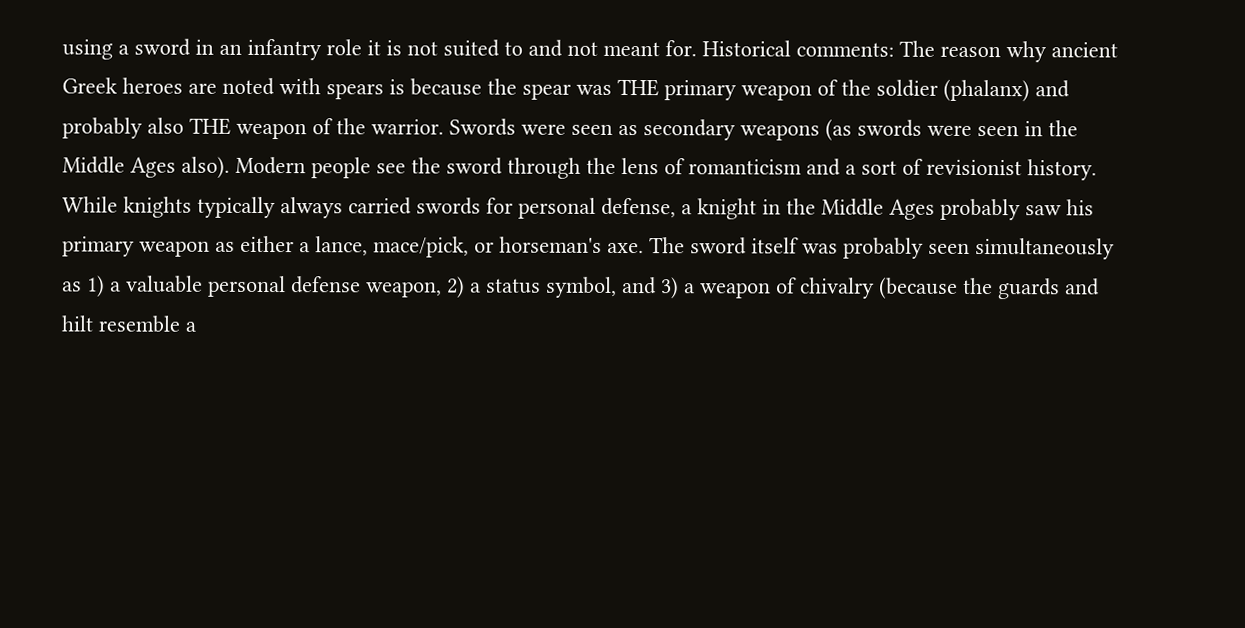using a sword in an infantry role it is not suited to and not meant for. Historical comments: The reason why ancient Greek heroes are noted with spears is because the spear was THE primary weapon of the soldier (phalanx) and probably also THE weapon of the warrior. Swords were seen as secondary weapons (as swords were seen in the Middle Ages also). Modern people see the sword through the lens of romanticism and a sort of revisionist history. While knights typically always carried swords for personal defense, a knight in the Middle Ages probably saw his primary weapon as either a lance, mace/pick, or horseman's axe. The sword itself was probably seen simultaneously as 1) a valuable personal defense weapon, 2) a status symbol, and 3) a weapon of chivalry (because the guards and hilt resemble a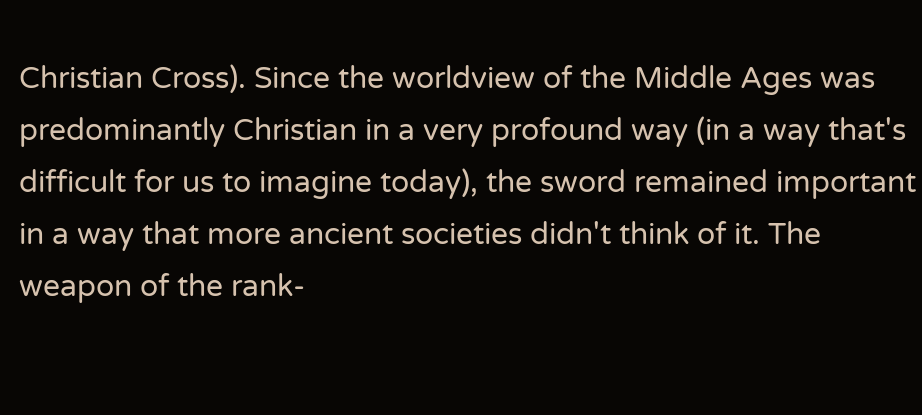Christian Cross). Since the worldview of the Middle Ages was predominantly Christian in a very profound way (in a way that's difficult for us to imagine today), the sword remained important in a way that more ancient societies didn't think of it. The weapon of the rank-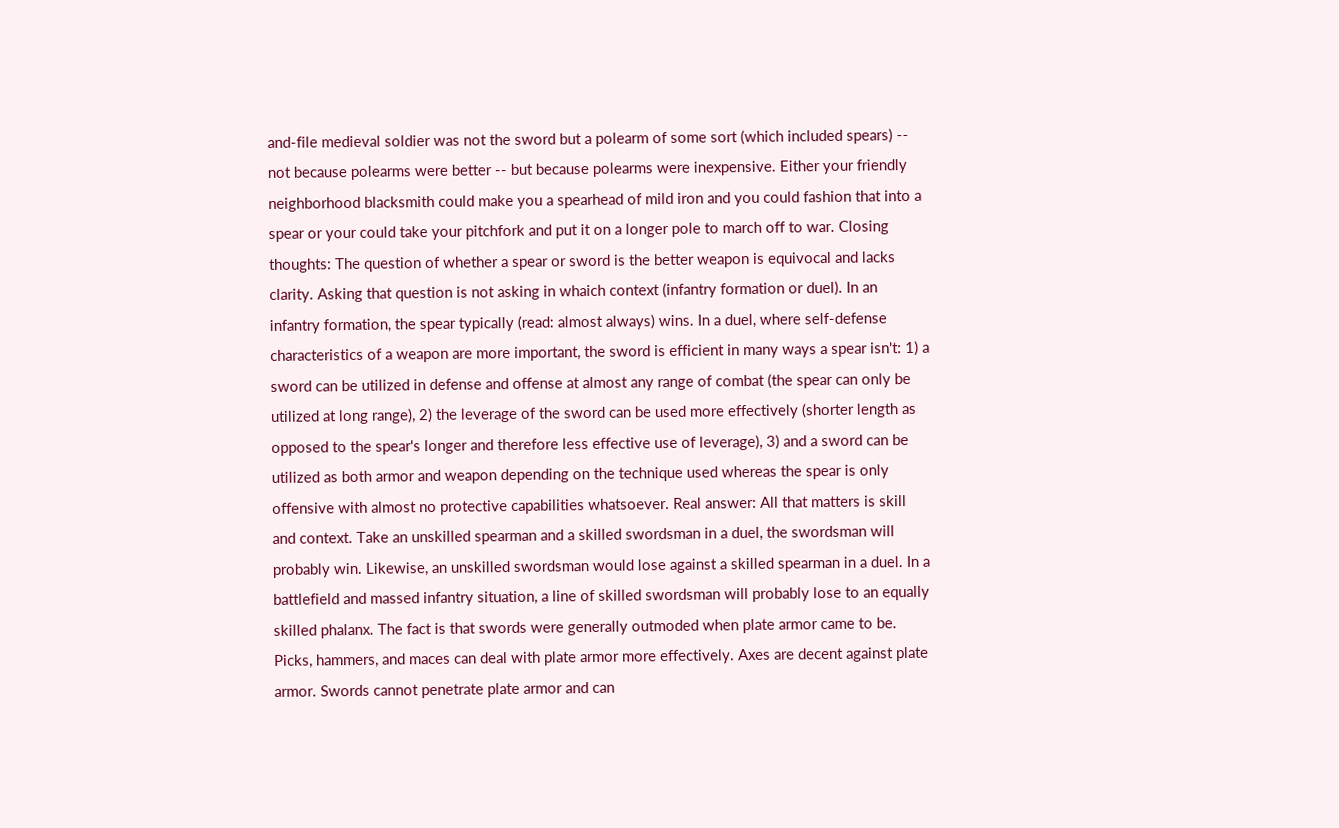and-file medieval soldier was not the sword but a polearm of some sort (which included spears) -- not because polearms were better -- but because polearms were inexpensive. Either your friendly neighborhood blacksmith could make you a spearhead of mild iron and you could fashion that into a spear or your could take your pitchfork and put it on a longer pole to march off to war. Closing thoughts: The question of whether a spear or sword is the better weapon is equivocal and lacks clarity. Asking that question is not asking in whaich context (infantry formation or duel). In an infantry formation, the spear typically (read: almost always) wins. In a duel, where self-defense characteristics of a weapon are more important, the sword is efficient in many ways a spear isn't: 1) a sword can be utilized in defense and offense at almost any range of combat (the spear can only be utilized at long range), 2) the leverage of the sword can be used more effectively (shorter length as opposed to the spear's longer and therefore less effective use of leverage), 3) and a sword can be utilized as both armor and weapon depending on the technique used whereas the spear is only offensive with almost no protective capabilities whatsoever. Real answer: All that matters is skill and context. Take an unskilled spearman and a skilled swordsman in a duel, the swordsman will probably win. Likewise, an unskilled swordsman would lose against a skilled spearman in a duel. In a battlefield and massed infantry situation, a line of skilled swordsman will probably lose to an equally skilled phalanx. The fact is that swords were generally outmoded when plate armor came to be. Picks, hammers, and maces can deal with plate armor more effectively. Axes are decent against plate armor. Swords cannot penetrate plate armor and can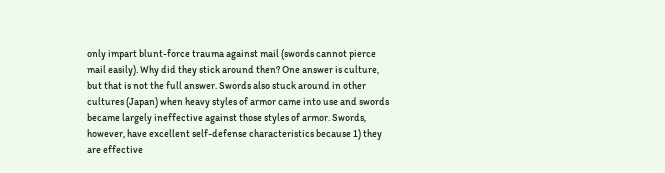only impart blunt-force trauma against mail (swords cannot pierce mail easily). Why did they stick around then? One answer is culture, but that is not the full answer. Swords also stuck around in other cultures (Japan) when heavy styles of armor came into use and swords became largely ineffective against those styles of armor. Swords, however, have excellent self-defense characteristics because 1) they are effective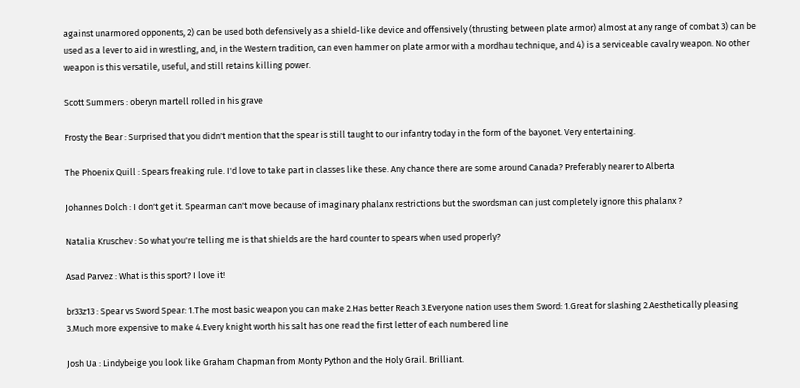against unarmored opponents, 2) can be used both defensively as a shield-like device and offensively (thrusting between plate armor) almost at any range of combat 3) can be used as a lever to aid in wrestling, and, in the Western tradition, can even hammer on plate armor with a mordhau technique, and 4) is a serviceable cavalry weapon. No other weapon is this versatile, useful, and still retains killing power.

Scott Summers : oberyn martell rolled in his grave

Frosty the Bear : Surprised that you didn't mention that the spear is still taught to our infantry today in the form of the bayonet. Very entertaining.

The Phoenix Quill : Spears freaking rule. I'd love to take part in classes like these. Any chance there are some around Canada? Preferably nearer to Alberta

Johannes Dolch : I don't get it. Spearman can't move because of imaginary phalanx restrictions but the swordsman can just completely ignore this phalanx ?

Natalia Kruschev : So what you're telling me is that shields are the hard counter to spears when used properly?

Asad Parvez : What is this sport? I love it!

br33z13 : Spear vs Sword Spear: 1.The most basic weapon you can make 2.Has better Reach 3.Everyone nation uses them Sword: 1.Great for slashing 2.Aesthetically pleasing 3.Much more expensive to make 4.Every knight worth his salt has one read the first letter of each numbered line

Josh Ua : Lindybeige you look like Graham Chapman from Monty Python and the Holy Grail. Brilliant.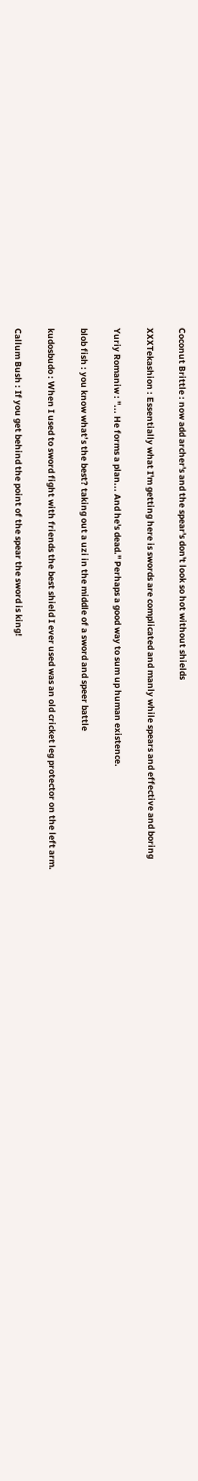Coconut Brittle : now add archer's and the spear's don't look so hot without shields

XXXTekashion : Essentially what I'm getting here is swords are complicated and manly while spears and effective and boring

Yuriy Romaniw : "... He forms a plan... And he's dead." Perhaps a good way to sum up human existence.

blob fish : you know what’s the best? taking out a uzi in the middle of a sword and speer battle

kudosbudo : When I used to sword fight with friends the best shield I ever used was an old cricket leg protector on the left arm.

Callum Bush : If you get behind the point of the spear the sword is king!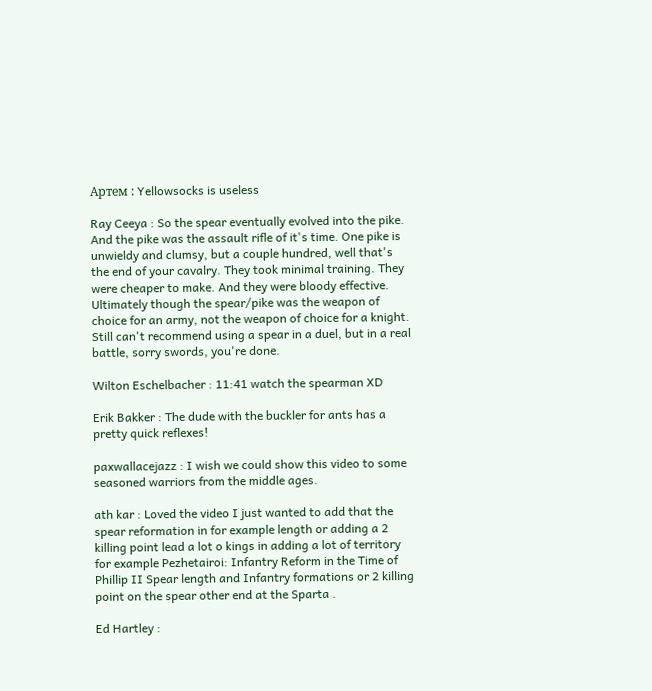Артем : Yellowsocks is useless

Ray Ceeya : So the spear eventually evolved into the pike. And the pike was the assault rifle of it's time. One pike is unwieldy and clumsy, but a couple hundred, well that's the end of your cavalry. They took minimal training. They were cheaper to make. And they were bloody effective. Ultimately though the spear/pike was the weapon of choice for an army, not the weapon of choice for a knight. Still can't recommend using a spear in a duel, but in a real battle, sorry swords, you're done.

Wilton Eschelbacher : 11:41 watch the spearman XD

Erik Bakker : The dude with the buckler for ants has a pretty quick reflexes!

paxwallacejazz : I wish we could show this video to some seasoned warriors from the middle ages.

ath kar : Loved the video I just wanted to add that the spear reformation in for example length or adding a 2 killing point lead a lot o kings in adding a lot of territory for example Pezhetairoi: Infantry Reform in the Time of Phillip II Spear length and Infantry formations or 2 killing point on the spear other end at the Sparta .

Ed Hartley :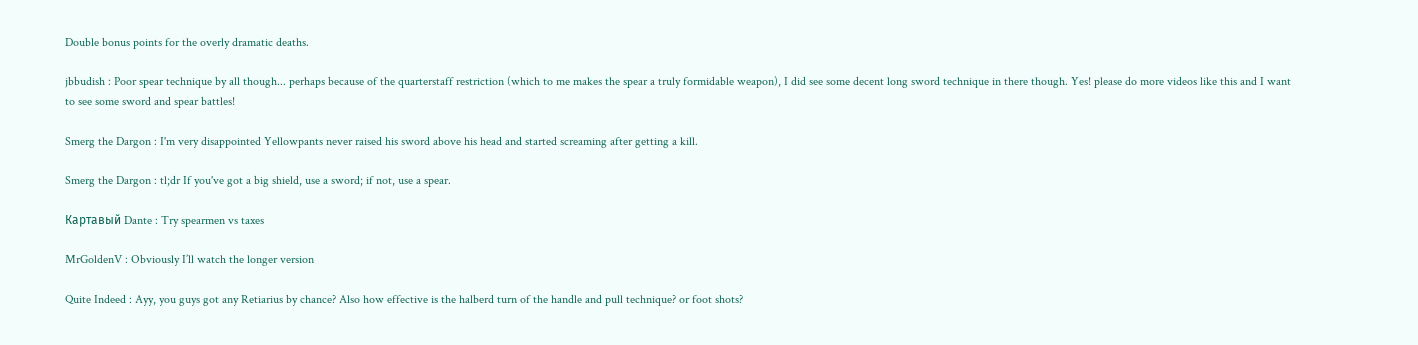Double bonus points for the overly dramatic deaths.

jbbudish : Poor spear technique by all though... perhaps because of the quarterstaff restriction (which to me makes the spear a truly formidable weapon), I did see some decent long sword technique in there though. Yes! please do more videos like this and I want to see some sword and spear battles!

Smerg the Dargon : I'm very disappointed Yellowpants never raised his sword above his head and started screaming after getting a kill.

Smerg the Dargon : tl;dr If you've got a big shield, use a sword; if not, use a spear.

Картавый Dante : Try spearmen vs taxes

MrGoldenV : Obviously I’ll watch the longer version

Quite Indeed : Ayy, you guys got any Retiarius by chance? Also how effective is the halberd turn of the handle and pull technique? or foot shots?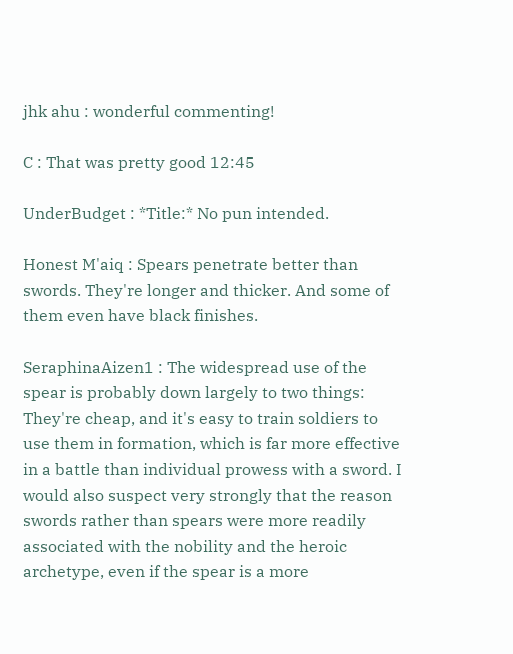jhk ahu : wonderful commenting!

C : That was pretty good 12:45

UnderBudget : *Title:* No pun intended.

Honest M'aiq : Spears penetrate better than swords. They're longer and thicker. And some of them even have black finishes.

SeraphinaAizen1 : The widespread use of the spear is probably down largely to two things: They're cheap, and it's easy to train soldiers to use them in formation, which is far more effective in a battle than individual prowess with a sword. I would also suspect very strongly that the reason swords rather than spears were more readily associated with the nobility and the heroic archetype, even if the spear is a more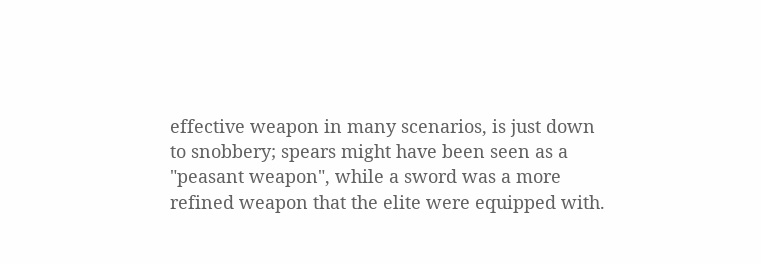effective weapon in many scenarios, is just down to snobbery; spears might have been seen as a "peasant weapon", while a sword was a more refined weapon that the elite were equipped with.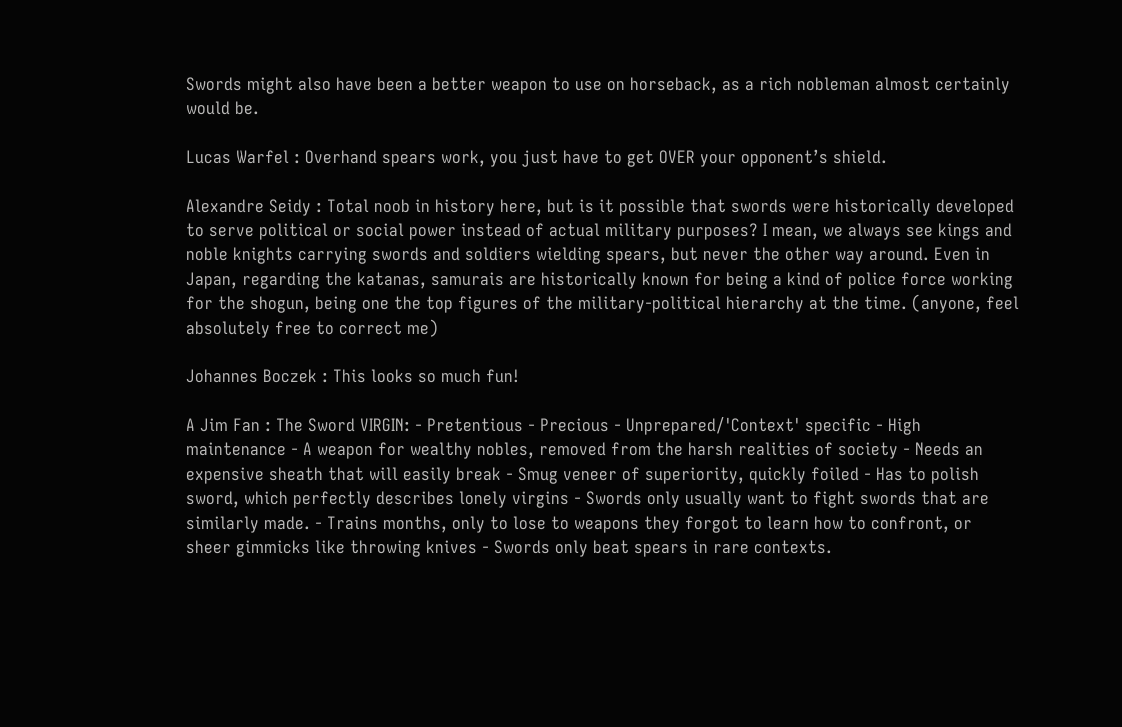Swords might also have been a better weapon to use on horseback, as a rich nobleman almost certainly would be.

Lucas Warfel : Overhand spears work, you just have to get OVER your opponent’s shield.

Alexandre Seidy : Total noob in history here, but is it possible that swords were historically developed to serve political or social power instead of actual military purposes? I mean, we always see kings and noble knights carrying swords and soldiers wielding spears, but never the other way around. Even in Japan, regarding the katanas, samurais are historically known for being a kind of police force working for the shogun, being one the top figures of the military-political hierarchy at the time. (anyone, feel absolutely free to correct me)

Johannes Boczek : This looks so much fun!

A Jim Fan : The Sword VIRGIN: - Pretentious - Precious - Unprepared/'Context' specific - High maintenance - A weapon for wealthy nobles, removed from the harsh realities of society - Needs an expensive sheath that will easily break - Smug veneer of superiority, quickly foiled - Has to polish sword, which perfectly describes lonely virgins - Swords only usually want to fight swords that are similarly made. - Trains months, only to lose to weapons they forgot to learn how to confront, or sheer gimmicks like throwing knives - Swords only beat spears in rare contexts.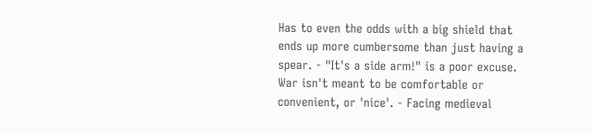Has to even the odds with a big shield that ends up more cumbersome than just having a spear. - "It's a side arm!" is a poor excuse. War isn't meant to be comfortable or convenient, or 'nice'. - Facing medieval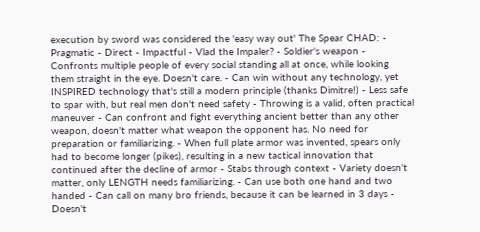execution by sword was considered the 'easy way out' The Spear CHAD: - Pragmatic - Direct - Impactful - Vlad the Impaler? - Soldier's weapon - Confronts multiple people of every social standing all at once, while looking them straight in the eye. Doesn't care. - Can win without any technology, yet INSPIRED technology that's still a modern principle (thanks Dimitre!) - Less safe to spar with, but real men don't need safety - Throwing is a valid, often practical maneuver - Can confront and fight everything ancient better than any other weapon, doesn't matter what weapon the opponent has. No need for preparation or familiarizing. - When full plate armor was invented, spears only had to become longer (pikes), resulting in a new tactical innovation that continued after the decline of armor - Stabs through context - Variety doesn't matter, only LENGTH needs familiarizing. - Can use both one hand and two handed - Can call on many bro friends, because it can be learned in 3 days - Doesn't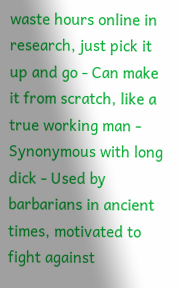waste hours online in research, just pick it up and go - Can make it from scratch, like a true working man - Synonymous with long dick - Used by barbarians in ancient times, motivated to fight against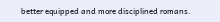better equipped and more disciplined romans.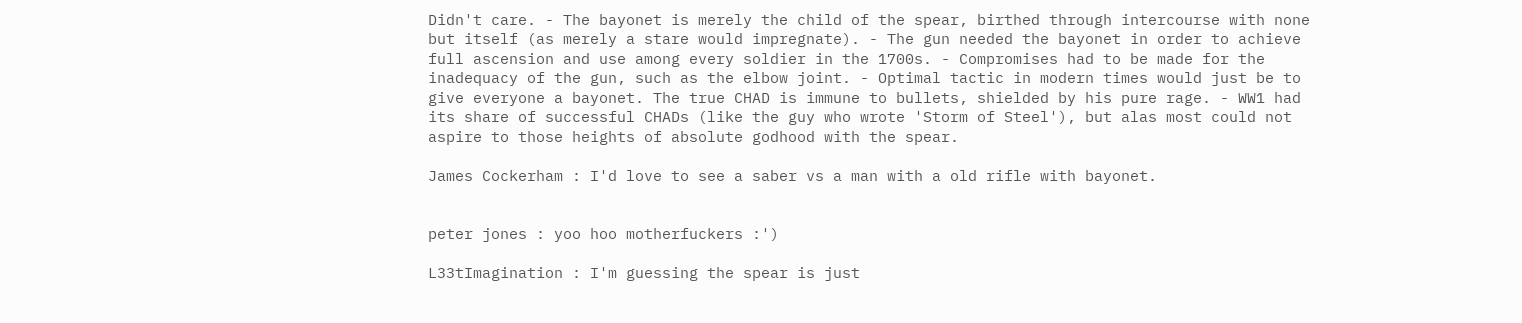Didn't care. - The bayonet is merely the child of the spear, birthed through intercourse with none but itself (as merely a stare would impregnate). - The gun needed the bayonet in order to achieve full ascension and use among every soldier in the 1700s. - Compromises had to be made for the inadequacy of the gun, such as the elbow joint. - Optimal tactic in modern times would just be to give everyone a bayonet. The true CHAD is immune to bullets, shielded by his pure rage. - WW1 had its share of successful CHADs (like the guy who wrote 'Storm of Steel'), but alas most could not aspire to those heights of absolute godhood with the spear.

James Cockerham : I'd love to see a saber vs a man with a old rifle with bayonet.


peter jones : yoo hoo motherfuckers :')

L33tImagination : I'm guessing the spear is just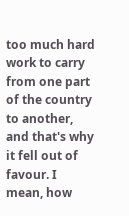too much hard work to carry from one part of the country to another, and that's why it fell out of favour. I mean, how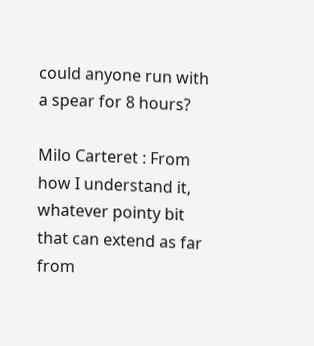could anyone run with a spear for 8 hours?

Milo Carteret : From how I understand it, whatever pointy bit that can extend as far from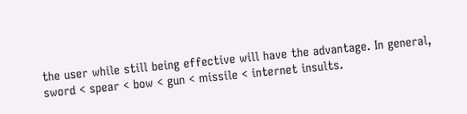the user while still being effective will have the advantage. In general, sword < spear < bow < gun < missile < internet insults.